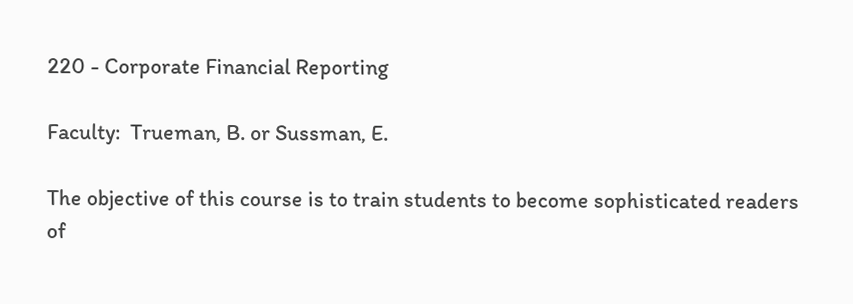220 - Corporate Financial Reporting

Faculty:  Trueman, B. or Sussman, E.

The objective of this course is to train students to become sophisticated readers of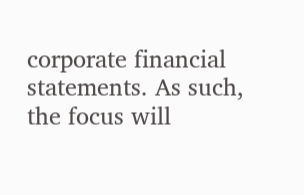corporate financial statements. As such, the focus will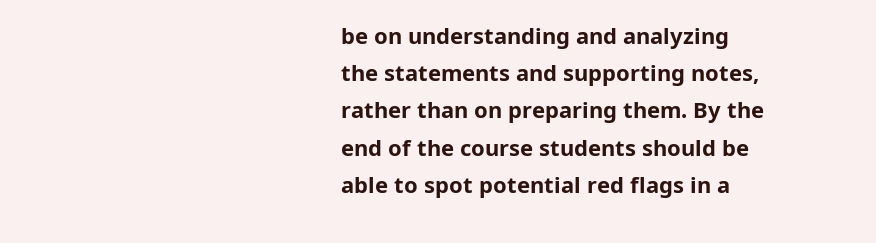be on understanding and analyzing the statements and supporting notes, rather than on preparing them. By the end of the course students should be able to spot potential red flags in a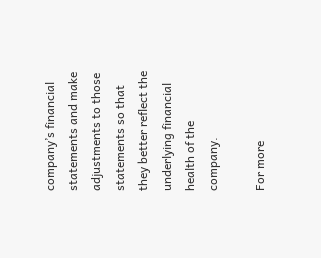company’s financial statements and make adjustments to those statements so that they better reflect the underlying financial health of the company.

For more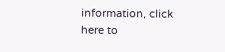information, click here to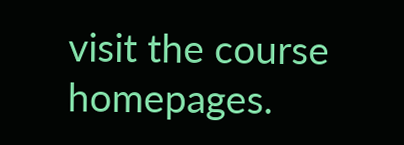visit the course homepages.